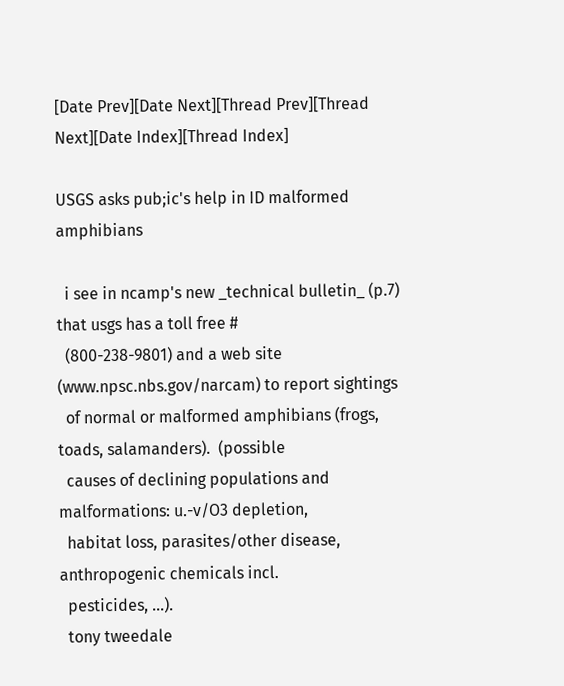[Date Prev][Date Next][Thread Prev][Thread Next][Date Index][Thread Index]

USGS asks pub;ic's help in ID malformed amphibians

  i see in ncamp's new _technical bulletin_ (p.7) that usgs has a toll free #
  (800-238-9801) and a web site (www.npsc.nbs.gov/narcam) to report sightings
  of normal or malformed amphibians (frogs, toads, salamanders).  (possible
  causes of declining populations and malformations: u.-v/O3 depletion,
  habitat loss, parasites/other disease, anthropogenic chemicals incl.
  pesticides, ...).
  tony tweedale